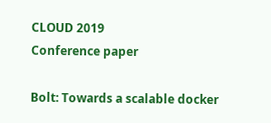CLOUD 2019
Conference paper

Bolt: Towards a scalable docker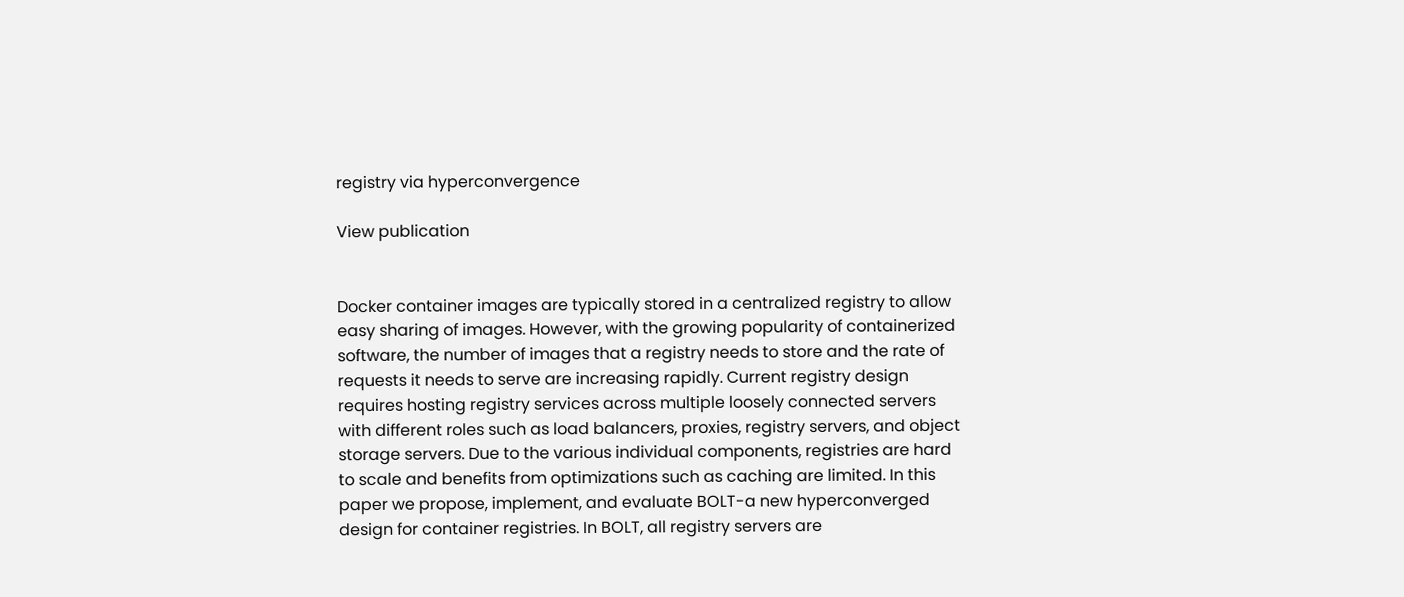registry via hyperconvergence

View publication


Docker container images are typically stored in a centralized registry to allow easy sharing of images. However, with the growing popularity of containerized software, the number of images that a registry needs to store and the rate of requests it needs to serve are increasing rapidly. Current registry design requires hosting registry services across multiple loosely connected servers with different roles such as load balancers, proxies, registry servers, and object storage servers. Due to the various individual components, registries are hard to scale and benefits from optimizations such as caching are limited. In this paper we propose, implement, and evaluate BOLT-a new hyperconverged design for container registries. In BOLT, all registry servers are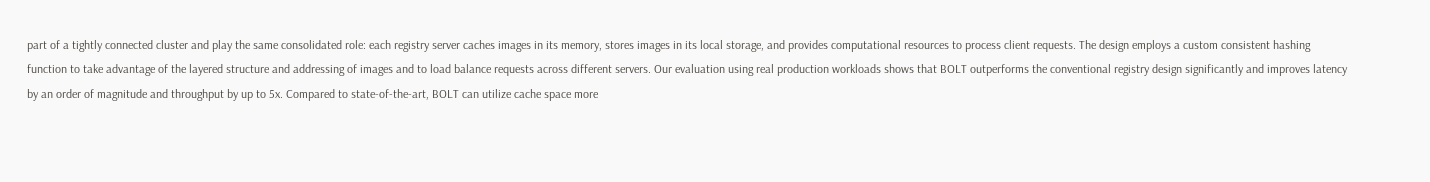part of a tightly connected cluster and play the same consolidated role: each registry server caches images in its memory, stores images in its local storage, and provides computational resources to process client requests. The design employs a custom consistent hashing function to take advantage of the layered structure and addressing of images and to load balance requests across different servers. Our evaluation using real production workloads shows that BOLT outperforms the conventional registry design significantly and improves latency by an order of magnitude and throughput by up to 5x. Compared to state-of-the-art, BOLT can utilize cache space more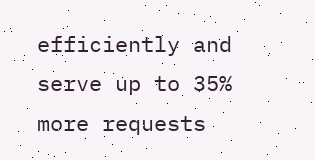efficiently and serve up to 35% more requests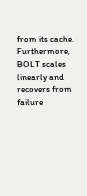from its cache. Furthermore, BOLT scales linearly and recovers from failure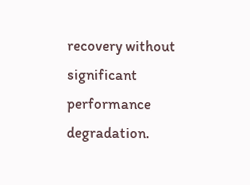recovery without significant performance degradation.